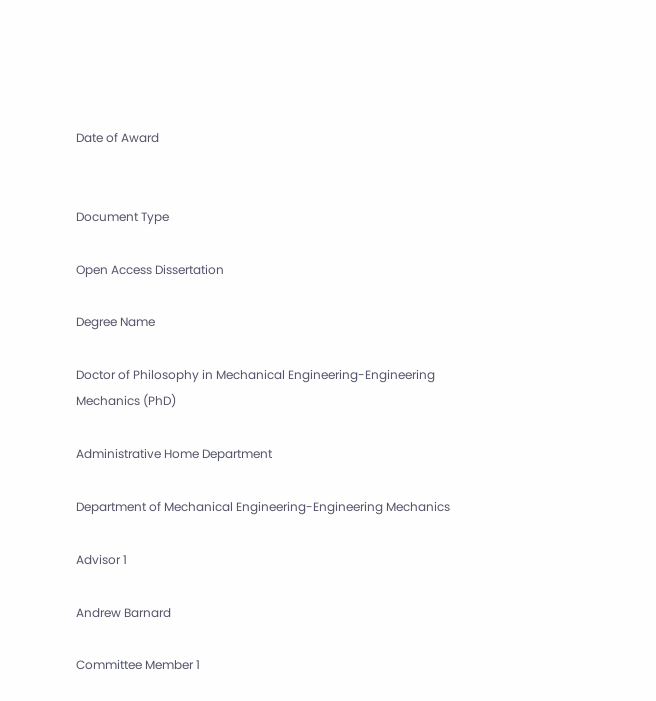Date of Award


Document Type

Open Access Dissertation

Degree Name

Doctor of Philosophy in Mechanical Engineering-Engineering Mechanics (PhD)

Administrative Home Department

Department of Mechanical Engineering-Engineering Mechanics

Advisor 1

Andrew Barnard

Committee Member 1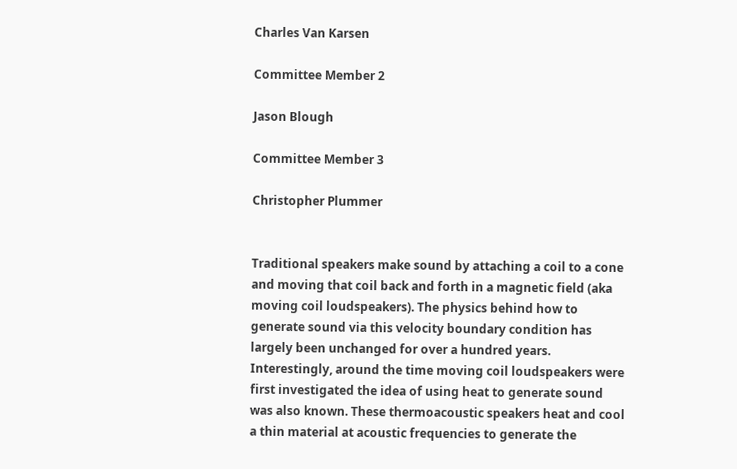Charles Van Karsen

Committee Member 2

Jason Blough

Committee Member 3

Christopher Plummer


Traditional speakers make sound by attaching a coil to a cone and moving that coil back and forth in a magnetic field (aka moving coil loudspeakers). The physics behind how to generate sound via this velocity boundary condition has largely been unchanged for over a hundred years. Interestingly, around the time moving coil loudspeakers were first investigated the idea of using heat to generate sound was also known. These thermoacoustic speakers heat and cool a thin material at acoustic frequencies to generate the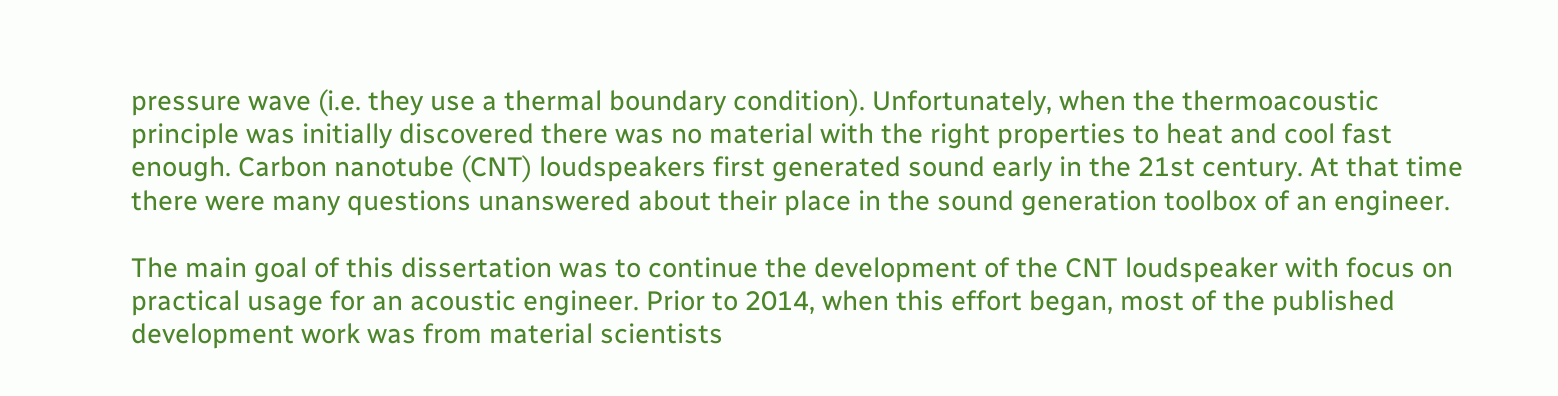pressure wave (i.e. they use a thermal boundary condition). Unfortunately, when the thermoacoustic principle was initially discovered there was no material with the right properties to heat and cool fast enough. Carbon nanotube (CNT) loudspeakers first generated sound early in the 21st century. At that time there were many questions unanswered about their place in the sound generation toolbox of an engineer.

The main goal of this dissertation was to continue the development of the CNT loudspeaker with focus on practical usage for an acoustic engineer. Prior to 2014, when this effort began, most of the published development work was from material scientists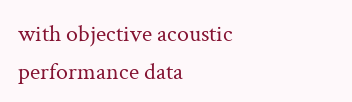with objective acoustic performance data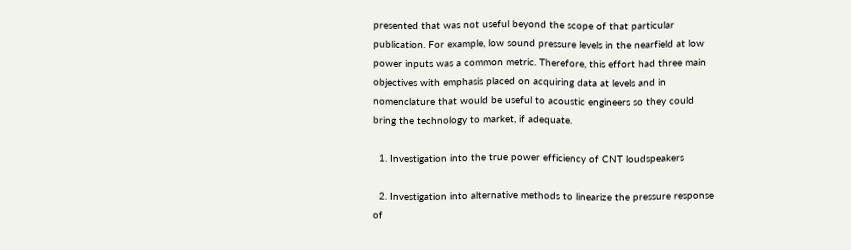presented that was not useful beyond the scope of that particular publication. For example, low sound pressure levels in the nearfield at low power inputs was a common metric. Therefore, this effort had three main objectives with emphasis placed on acquiring data at levels and in nomenclature that would be useful to acoustic engineers so they could bring the technology to market, if adequate.

  1. Investigation into the true power efficiency of CNT loudspeakers

  2. Investigation into alternative methods to linearize the pressure response of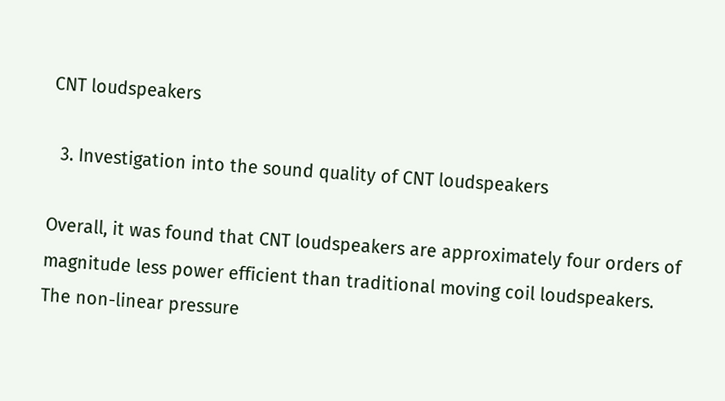CNT loudspeakers

  3. Investigation into the sound quality of CNT loudspeakers

Overall, it was found that CNT loudspeakers are approximately four orders of magnitude less power efficient than traditional moving coil loudspeakers. The non-linear pressure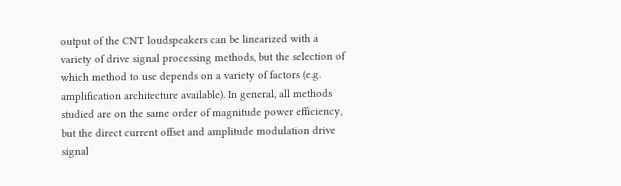output of the CNT loudspeakers can be linearized with a variety of drive signal processing methods, but the selection of which method to use depends on a variety of factors (e.g. amplification architecture available). In general, all methods studied are on the same order of magnitude power efficiency, but the direct current offset and amplitude modulation drive signal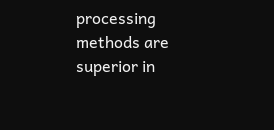processing methods are superior in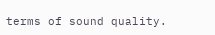terms of sound quality.